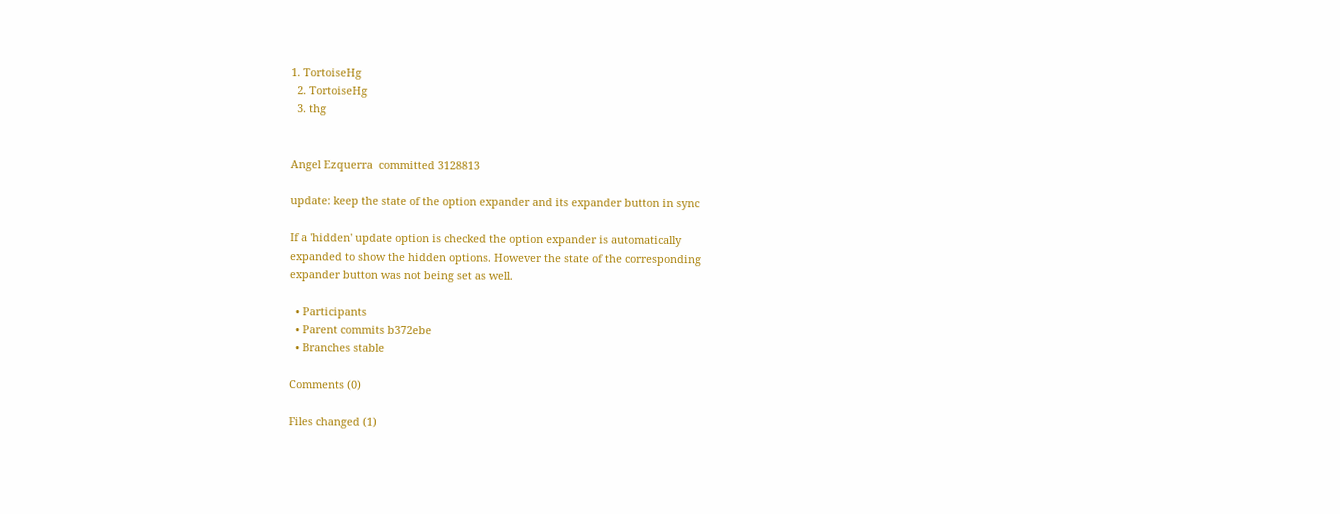1. TortoiseHg
  2. TortoiseHg
  3. thg


Angel Ezquerra  committed 3128813

update: keep the state of the option expander and its expander button in sync

If a 'hidden' update option is checked the option expander is automatically
expanded to show the hidden options. However the state of the corresponding
expander button was not being set as well.

  • Participants
  • Parent commits b372ebe
  • Branches stable

Comments (0)

Files changed (1)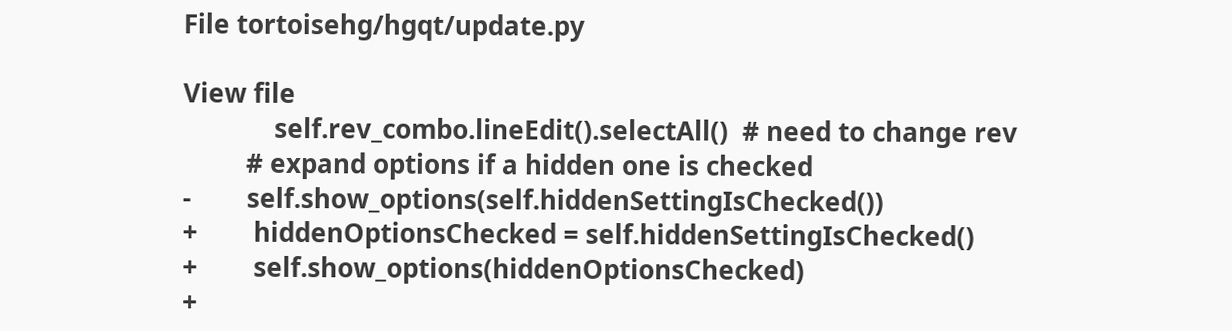File tortoisehg/hgqt/update.py

View file
             self.rev_combo.lineEdit().selectAll()  # need to change rev
         # expand options if a hidden one is checked
-        self.show_options(self.hiddenSettingIsChecked())
+        hiddenOptionsChecked = self.hiddenSettingIsChecked()
+        self.show_options(hiddenOptionsChecked)
+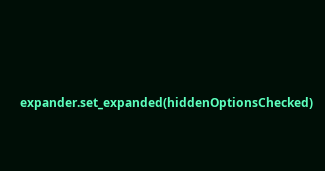expander.set_expanded(hiddenOptionsChecked)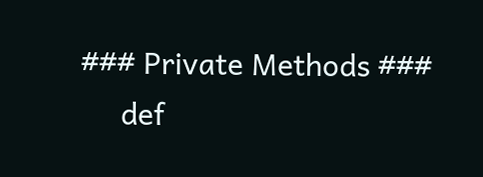### Private Methods ###
     def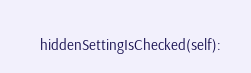hiddenSettingIsChecked(self):